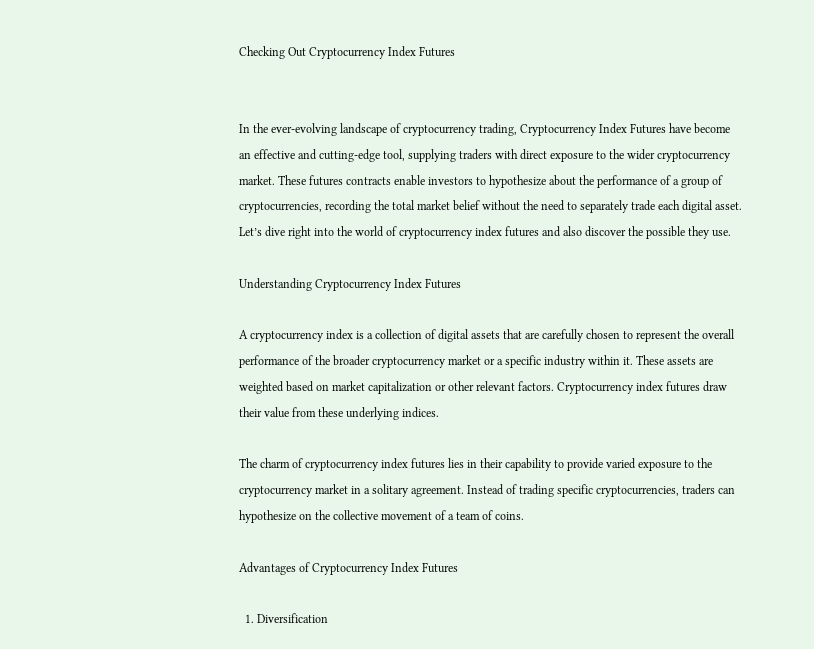Checking Out Cryptocurrency Index Futures


In the ever-evolving landscape of cryptocurrency trading, Cryptocurrency Index Futures have become an effective and cutting-edge tool, supplying traders with direct exposure to the wider cryptocurrency market. These futures contracts enable investors to hypothesize about the performance of a group of cryptocurrencies, recording the total market belief without the need to separately trade each digital asset. Let’s dive right into the world of cryptocurrency index futures and also discover the possible they use.

Understanding Cryptocurrency Index Futures

A cryptocurrency index is a collection of digital assets that are carefully chosen to represent the overall performance of the broader cryptocurrency market or a specific industry within it. These assets are weighted based on market capitalization or other relevant factors. Cryptocurrency index futures draw their value from these underlying indices.

The charm of cryptocurrency index futures lies in their capability to provide varied exposure to the cryptocurrency market in a solitary agreement. Instead of trading specific cryptocurrencies, traders can hypothesize on the collective movement of a team of coins.

Advantages of Cryptocurrency Index Futures

  1. Diversification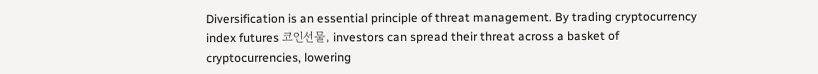Diversification is an essential principle of threat management. By trading cryptocurrency index futures 코인선물, investors can spread their threat across a basket of cryptocurrencies, lowering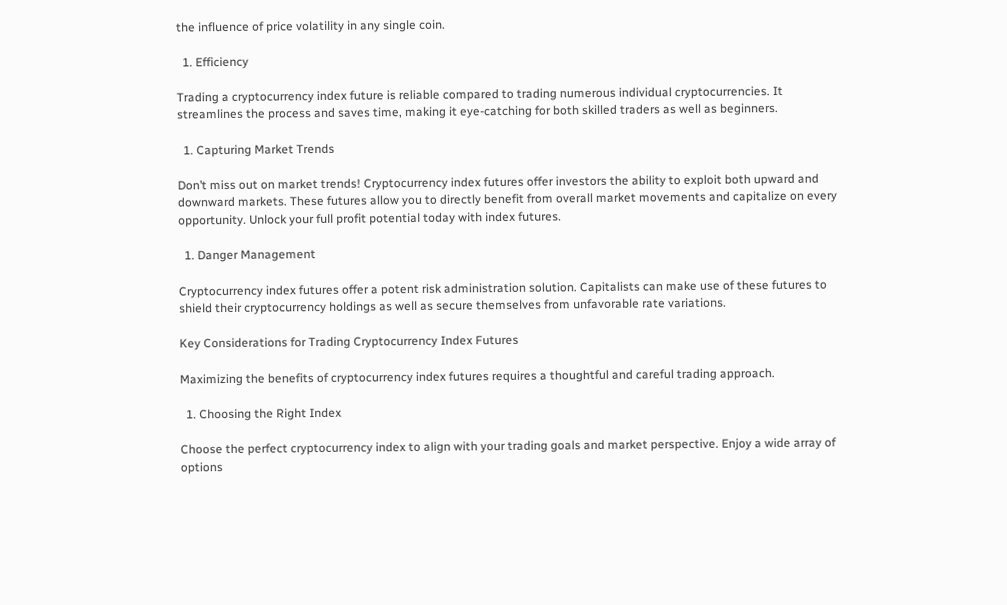the influence of price volatility in any single coin.

  1. Efficiency

Trading a cryptocurrency index future is reliable compared to trading numerous individual cryptocurrencies. It streamlines the process and saves time, making it eye-catching for both skilled traders as well as beginners.

  1. Capturing Market Trends

Don’t miss out on market trends! Cryptocurrency index futures offer investors the ability to exploit both upward and downward markets. These futures allow you to directly benefit from overall market movements and capitalize on every opportunity. Unlock your full profit potential today with index futures.

  1. Danger Management

Cryptocurrency index futures offer a potent risk administration solution. Capitalists can make use of these futures to shield their cryptocurrency holdings as well as secure themselves from unfavorable rate variations.

Key Considerations for Trading Cryptocurrency Index Futures

Maximizing the benefits of cryptocurrency index futures requires a thoughtful and careful trading approach.

  1. Choosing the Right Index

Choose the perfect cryptocurrency index to align with your trading goals and market perspective. Enjoy a wide array of options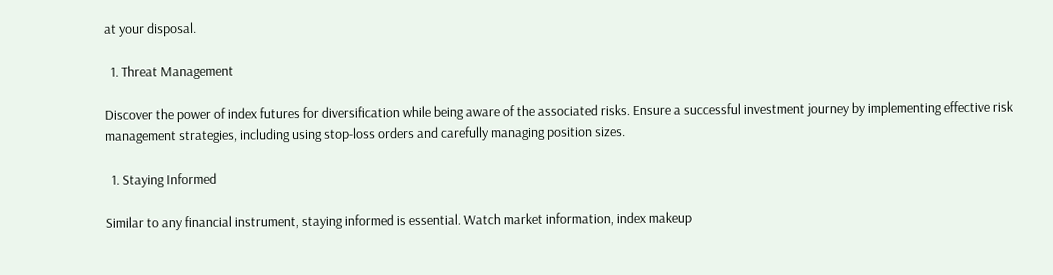at your disposal.

  1. Threat Management

Discover the power of index futures for diversification while being aware of the associated risks. Ensure a successful investment journey by implementing effective risk management strategies, including using stop-loss orders and carefully managing position sizes.

  1. Staying Informed

Similar to any financial instrument, staying informed is essential. Watch market information, index makeup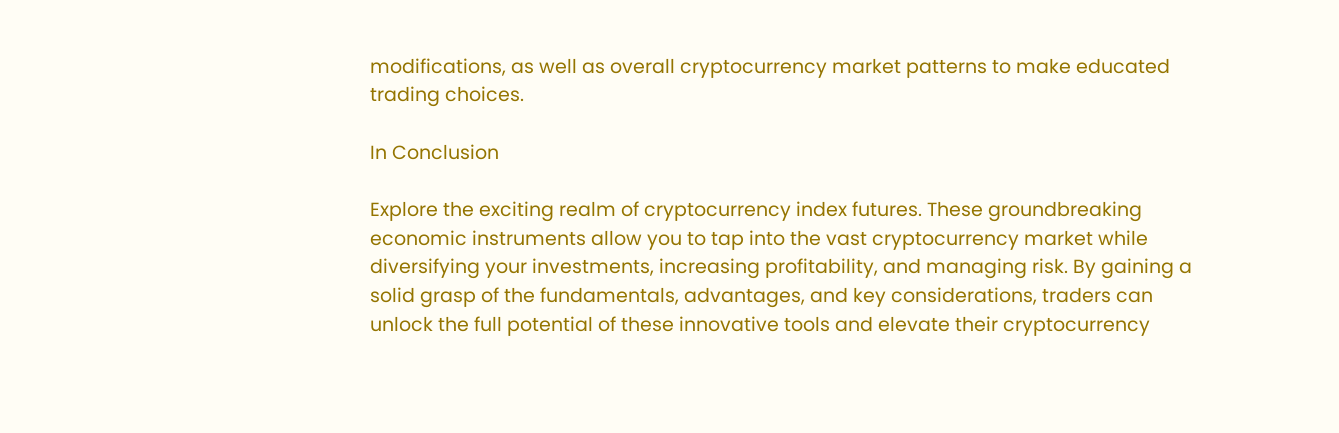modifications, as well as overall cryptocurrency market patterns to make educated trading choices.

In Conclusion

Explore the exciting realm of cryptocurrency index futures. These groundbreaking economic instruments allow you to tap into the vast cryptocurrency market while diversifying your investments, increasing profitability, and managing risk. By gaining a solid grasp of the fundamentals, advantages, and key considerations, traders can unlock the full potential of these innovative tools and elevate their cryptocurrency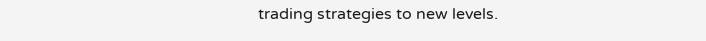trading strategies to new levels.